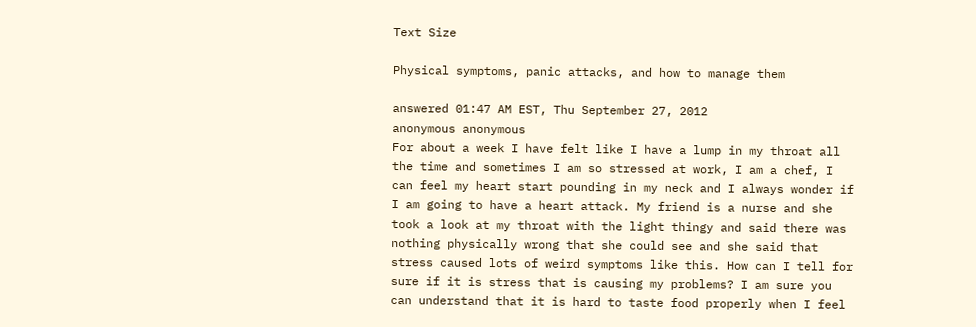Text Size

Physical symptoms, panic attacks, and how to manage them

answered 01:47 AM EST, Thu September 27, 2012
anonymous anonymous
For about a week I have felt like I have a lump in my throat all the time and sometimes I am so stressed at work, I am a chef, I can feel my heart start pounding in my neck and I always wonder if I am going to have a heart attack. My friend is a nurse and she took a look at my throat with the light thingy and said there was nothing physically wrong that she could see and she said that stress caused lots of weird symptoms like this. How can I tell for sure if it is stress that is causing my problems? I am sure you can understand that it is hard to taste food properly when I feel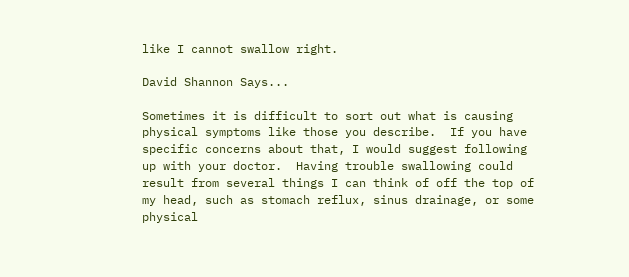like I cannot swallow right.

David Shannon Says...

Sometimes it is difficult to sort out what is causing physical symptoms like those you describe.  If you have specific concerns about that, I would suggest following up with your doctor.  Having trouble swallowing could result from several things I can think of off the top of my head, such as stomach reflux, sinus drainage, or some physical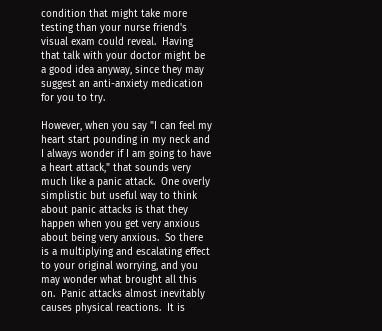condition that might take more testing than your nurse friend's visual exam could reveal.  Having that talk with your doctor might be a good idea anyway, since they may suggest an anti-anxiety medication for you to try.

However, when you say "I can feel my heart start pounding in my neck and I always wonder if I am going to have a heart attack," that sounds very much like a panic attack.  One overly simplistic but useful way to think about panic attacks is that they happen when you get very anxious about being very anxious.  So there is a multiplying and escalating effect to your original worrying, and you may wonder what brought all this on.  Panic attacks almost inevitably causes physical reactions.  It is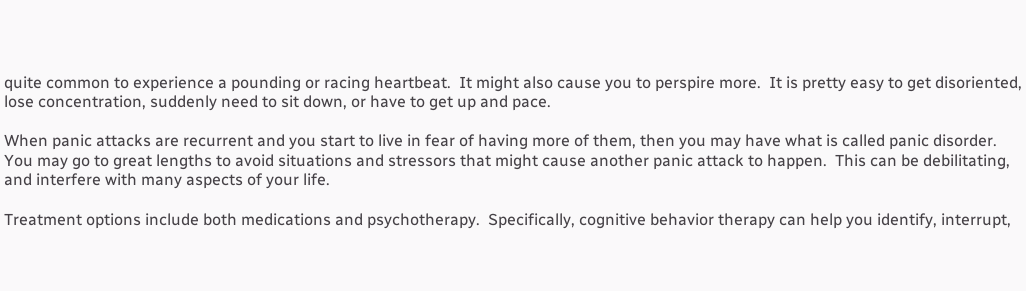quite common to experience a pounding or racing heartbeat.  It might also cause you to perspire more.  It is pretty easy to get disoriented, lose concentration, suddenly need to sit down, or have to get up and pace.

When panic attacks are recurrent and you start to live in fear of having more of them, then you may have what is called panic disorder.  You may go to great lengths to avoid situations and stressors that might cause another panic attack to happen.  This can be debilitating, and interfere with many aspects of your life.

Treatment options include both medications and psychotherapy.  Specifically, cognitive behavior therapy can help you identify, interrupt,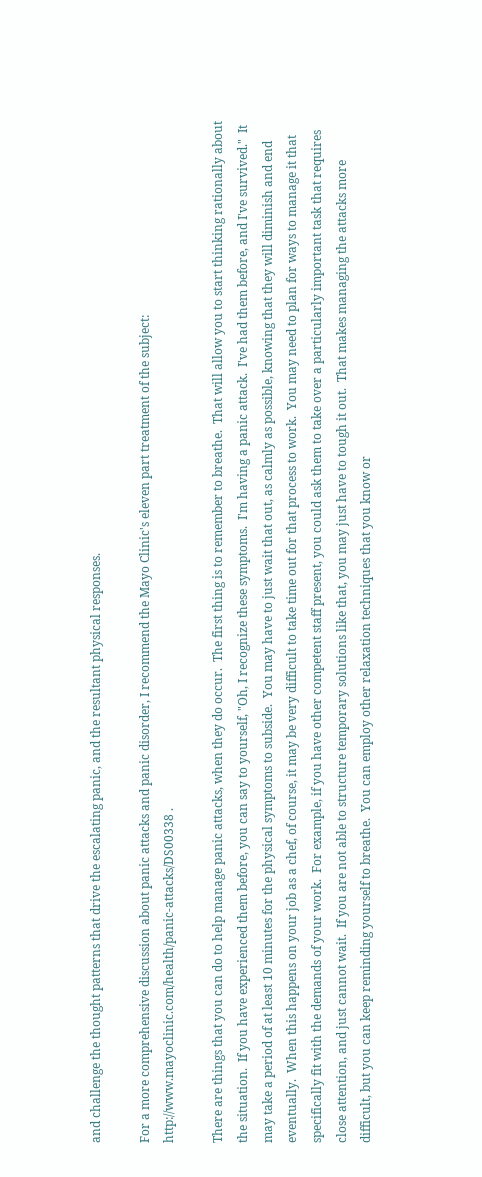and challenge the thought patterns that drive the escalating panic, and the resultant physical responses.

For a more comprehensive discussion about panic attacks and panic disorder, I recommend the Mayo Clinic's eleven part treatment of the subject:   http://www.mayoclinic.com/health/panic-attacks/DS00338 .

There are things that you can do to help manage panic attacks, when they do occur.  The first thing is to remember to breathe.  That will allow you to start thinking rationally about the situation.  If you have experienced them before, you can say to yourself, "Oh, I recognize these symptoms.  I'm having a panic attack.  I've had them before, and I've survived."  It may take a period of at least 10 minutes for the physical symptoms to subside.  You may have to just wait that out, as calmly as possible, knowing that they will diminish and end eventually.  When this happens on your job as a chef, of course, it may be very difficult to take time out for that process to work.  You may need to plan for ways to manage it that specifically fit with the demands of your work.  For example, if you have other competent staff present, you could ask them to take over a particularly important task that requires close attention, and just cannot wait.  If you are not able to structure temporary solutions like that, you may just have to tough it out.  That makes managing the attacks more difficult, but you can keep reminding yourself to breathe.  You can employ other relaxation techniques that you know or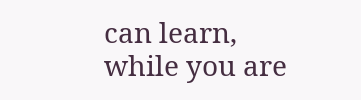can learn, while you are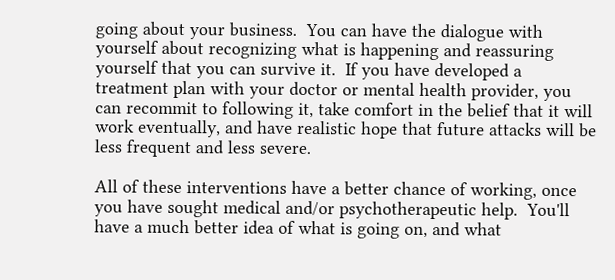going about your business.  You can have the dialogue with yourself about recognizing what is happening and reassuring yourself that you can survive it.  If you have developed a treatment plan with your doctor or mental health provider, you can recommit to following it, take comfort in the belief that it will work eventually, and have realistic hope that future attacks will be less frequent and less severe.

All of these interventions have a better chance of working, once you have sought medical and/or psychotherapeutic help.  You'll have a much better idea of what is going on, and what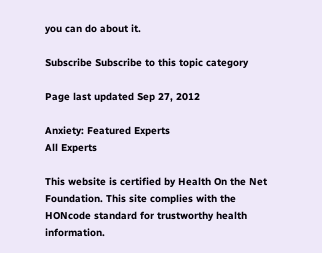you can do about it.

Subscribe Subscribe to this topic category

Page last updated Sep 27, 2012

Anxiety: Featured Experts
All Experts

This website is certified by Health On the Net Foundation. This site complies with the HONcode standard for trustworthy health information.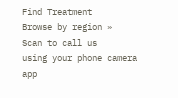Find Treatment
Browse by region »
Scan to call us
using your phone camera app